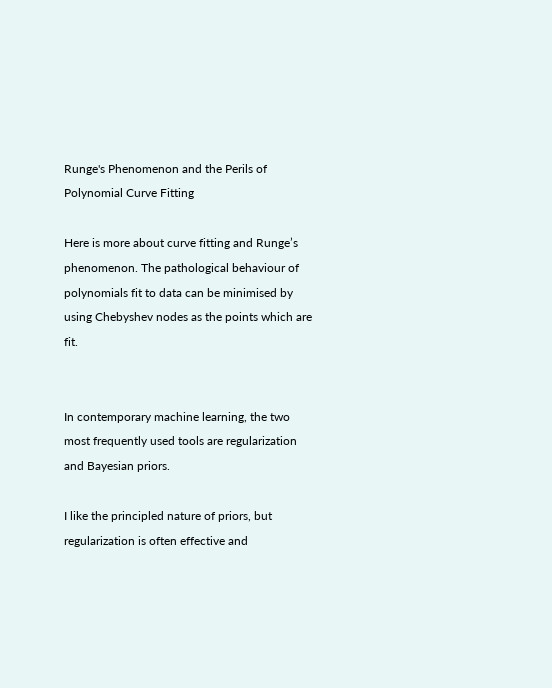Runge's Phenomenon and the Perils of Polynomial Curve Fitting

Here is more about curve fitting and Runge’s phenomenon. The pathological behaviour of polynomials fit to data can be minimised by using Chebyshev nodes as the points which are fit.


In contemporary machine learning, the two most frequently used tools are regularization and Bayesian priors.

I like the principled nature of priors, but regularization is often effective and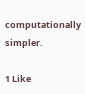computationally simpler.

1 Like